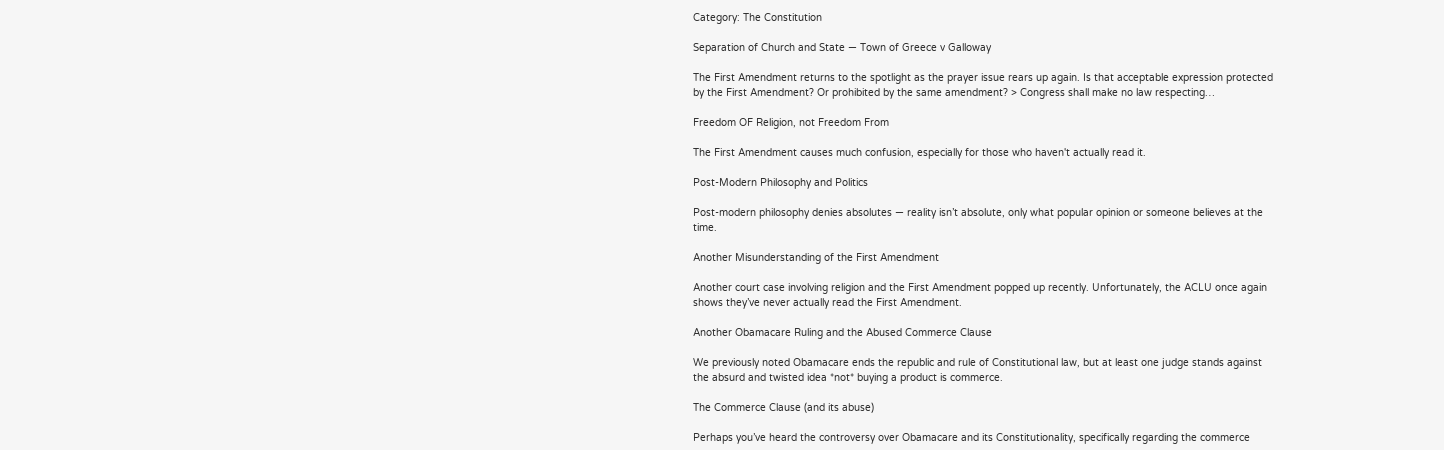Category: The Constitution

Separation of Church and State — Town of Greece v Galloway

The First Amendment returns to the spotlight as the prayer issue rears up again. Is that acceptable expression protected by the First Amendment? Or prohibited by the same amendment? > Congress shall make no law respecting…

Freedom OF Religion, not Freedom From

The First Amendment causes much confusion, especially for those who haven't actually read it.

Post-Modern Philosophy and Politics

Post-modern philosophy denies absolutes — reality isn’t absolute, only what popular opinion or someone believes at the time.

Another Misunderstanding of the First Amendment

Another court case involving religion and the First Amendment popped up recently. Unfortunately, the ACLU once again shows they’ve never actually read the First Amendment.

Another Obamacare Ruling and the Abused Commerce Clause

We previously noted Obamacare ends the republic and rule of Constitutional law, but at least one judge stands against the absurd and twisted idea *not* buying a product is commerce.

The Commerce Clause (and its abuse)

Perhaps you’ve heard the controversy over Obamacare and its Constitutionality, specifically regarding the commerce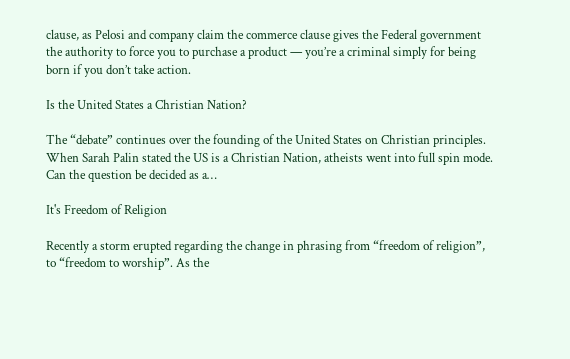clause, as Pelosi and company claim the commerce clause gives the Federal government the authority to force you to purchase a product — you’re a criminal simply for being born if you don’t take action.

Is the United States a Christian Nation?

The “debate” continues over the founding of the United States on Christian principles. When Sarah Palin stated the US is a Christian Nation, atheists went into full spin mode. Can the question be decided as a…

It's Freedom of Religion

Recently a storm erupted regarding the change in phrasing from “freedom of religion”, to “freedom to worship”. As the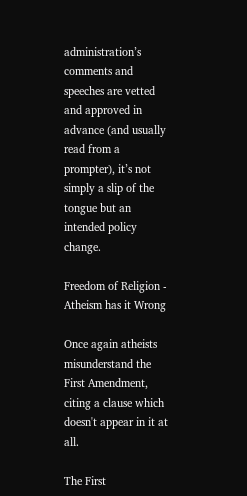administration’s comments and speeches are vetted and approved in advance (and usually read from a prompter), it’s not simply a slip of the tongue but an intended policy change.

Freedom of Religion - Atheism has it Wrong

Once again atheists misunderstand the First Amendment, citing a clause which doesn't appear in it at all.

The First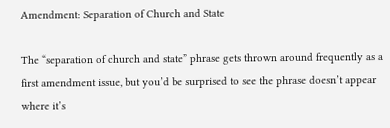Amendment: Separation of Church and State

The “separation of church and state” phrase gets thrown around frequently as a first amendment issue, but you’d be surprised to see the phrase doesn’t appear where it’s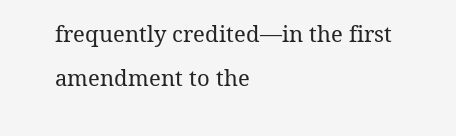frequently credited—in the first amendment to the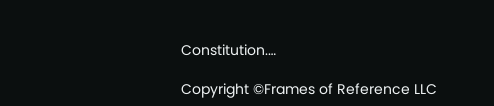Constitution.…

Copyright ©Frames of Reference LLC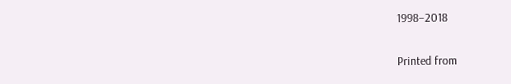1998–2018

Printed from